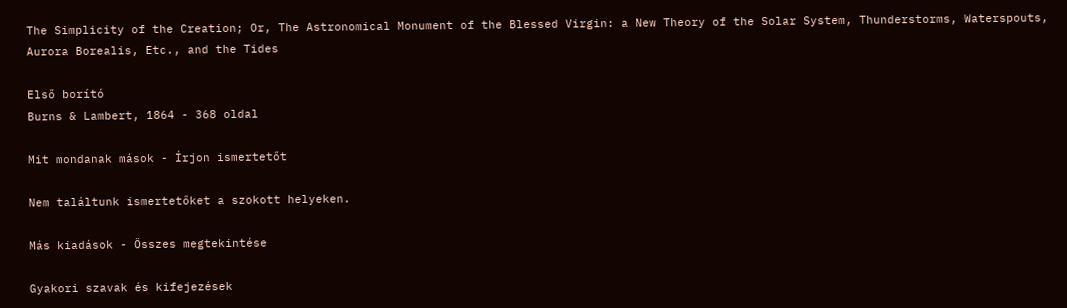The Simplicity of the Creation; Or, The Astronomical Monument of the Blessed Virgin: a New Theory of the Solar System, Thunderstorms, Waterspouts, Aurora Borealis, Etc., and the Tides

Első borító
Burns & Lambert, 1864 - 368 oldal

Mit mondanak mások - Írjon ismertetőt

Nem találtunk ismertetőket a szokott helyeken.

Más kiadások - Összes megtekintése

Gyakori szavak és kifejezések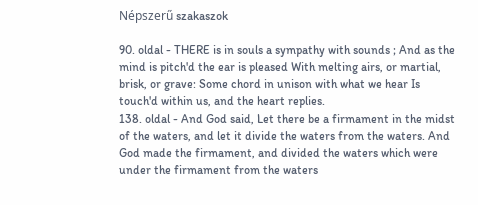Népszerű szakaszok

90. oldal - THERE is in souls a sympathy with sounds ; And as the mind is pitch'd the ear is pleased With melting airs, or martial, brisk, or grave: Some chord in unison with what we hear Is touch'd within us, and the heart replies.
138. oldal - And God said, Let there be a firmament in the midst of the waters, and let it divide the waters from the waters. And God made the firmament, and divided the waters which were under the firmament from the waters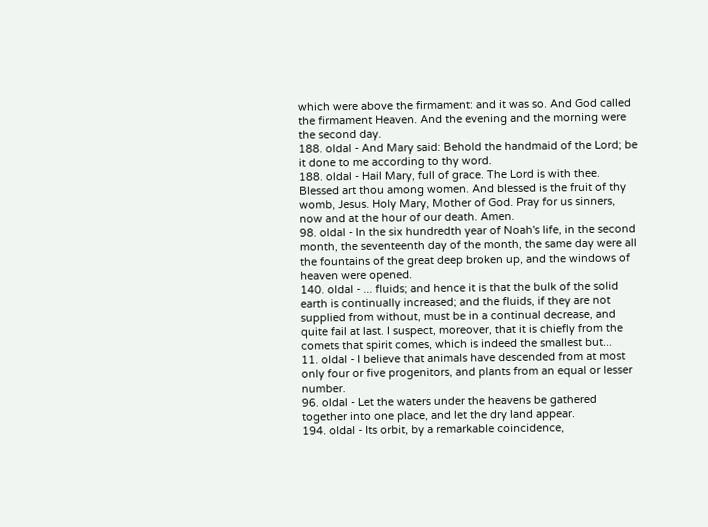which were above the firmament: and it was so. And God called the firmament Heaven. And the evening and the morning were the second day.
188. oldal - And Mary said: Behold the handmaid of the Lord; be it done to me according to thy word.
188. oldal - Hail Mary, full of grace. The Lord is with thee. Blessed art thou among women. And blessed is the fruit of thy womb, Jesus. Holy Mary, Mother of God. Pray for us sinners, now and at the hour of our death. Amen.
98. oldal - In the six hundredth year of Noah's life, in the second month, the seventeenth day of the month, the same day were all the fountains of the great deep broken up, and the windows of heaven were opened.
140. oldal - ... fluids; and hence it is that the bulk of the solid earth is continually increased; and the fluids, if they are not supplied from without, must be in a continual decrease, and quite fail at last. I suspect, moreover, that it is chiefly from the comets that spirit comes, which is indeed the smallest but...
11. oldal - I believe that animals have descended from at most only four or five progenitors, and plants from an equal or lesser number.
96. oldal - Let the waters under the heavens be gathered together into one place, and let the dry land appear.
194. oldal - Its orbit, by a remarkable coincidence,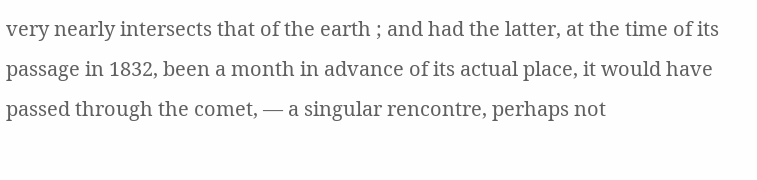very nearly intersects that of the earth ; and had the latter, at the time of its passage in 1832, been a month in advance of its actual place, it would have passed through the comet, — a singular rencontre, perhaps not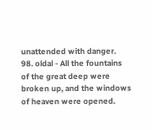unattended with danger.
98. oldal - All the fountains of the great deep were broken up, and the windows of heaven were opened.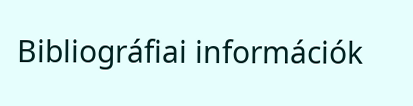Bibliográfiai információk